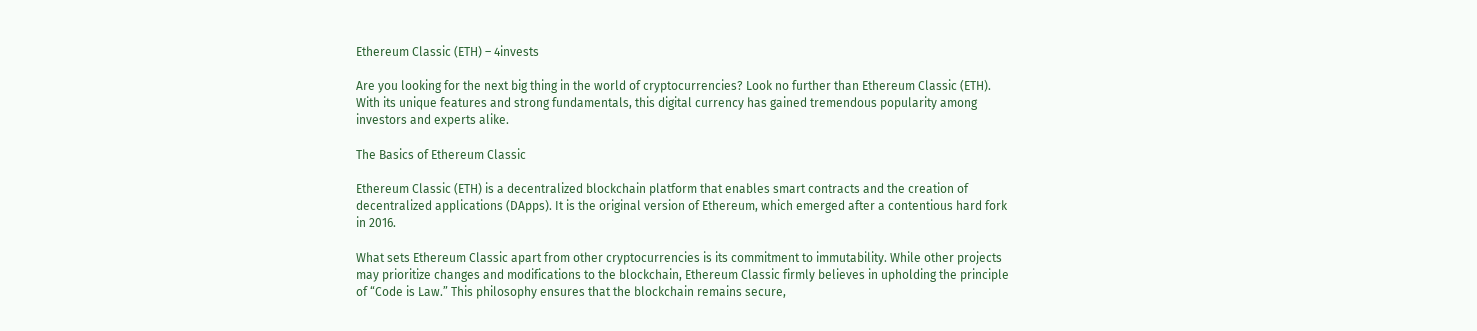Ethereum Classic (ETH) – 4invests

Are you looking for the next big thing in the world of cryptocurrencies? Look no further than Ethereum Classic (ETH). With its unique features and strong fundamentals, this digital currency has gained tremendous popularity among investors and experts alike.

The Basics of Ethereum Classic

Ethereum Classic (ETH) is a decentralized blockchain platform that enables smart contracts and the creation of decentralized applications (DApps). It is the original version of Ethereum, which emerged after a contentious hard fork in 2016.

What sets Ethereum Classic apart from other cryptocurrencies is its commitment to immutability. While other projects may prioritize changes and modifications to the blockchain, Ethereum Classic firmly believes in upholding the principle of “Code is Law.” This philosophy ensures that the blockchain remains secure,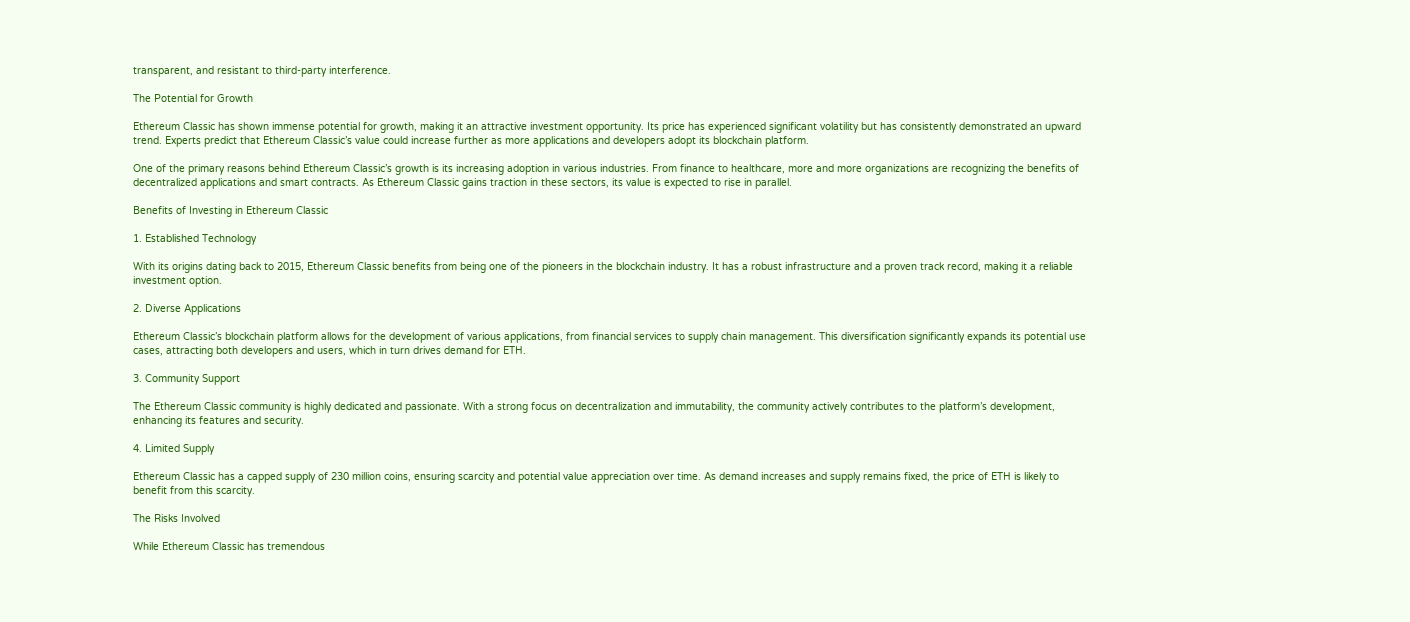transparent, and resistant to third-party interference.

The Potential for Growth

Ethereum Classic has shown immense potential for growth, making it an attractive investment opportunity. Its price has experienced significant volatility but has consistently demonstrated an upward trend. Experts predict that Ethereum Classic’s value could increase further as more applications and developers adopt its blockchain platform.

One of the primary reasons behind Ethereum Classic’s growth is its increasing adoption in various industries. From finance to healthcare, more and more organizations are recognizing the benefits of decentralized applications and smart contracts. As Ethereum Classic gains traction in these sectors, its value is expected to rise in parallel.

Benefits of Investing in Ethereum Classic

1. Established Technology

With its origins dating back to 2015, Ethereum Classic benefits from being one of the pioneers in the blockchain industry. It has a robust infrastructure and a proven track record, making it a reliable investment option.

2. Diverse Applications

Ethereum Classic’s blockchain platform allows for the development of various applications, from financial services to supply chain management. This diversification significantly expands its potential use cases, attracting both developers and users, which in turn drives demand for ETH.

3. Community Support

The Ethereum Classic community is highly dedicated and passionate. With a strong focus on decentralization and immutability, the community actively contributes to the platform’s development, enhancing its features and security.

4. Limited Supply

Ethereum Classic has a capped supply of 230 million coins, ensuring scarcity and potential value appreciation over time. As demand increases and supply remains fixed, the price of ETH is likely to benefit from this scarcity.

The Risks Involved

While Ethereum Classic has tremendous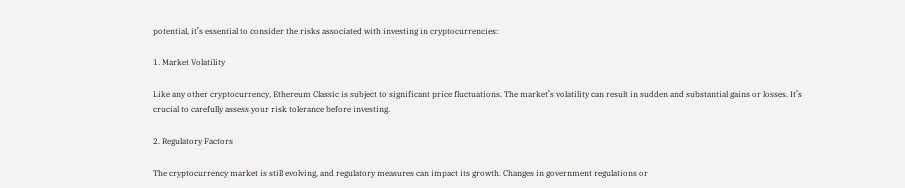potential, it’s essential to consider the risks associated with investing in cryptocurrencies:

1. Market Volatility

Like any other cryptocurrency, Ethereum Classic is subject to significant price fluctuations. The market’s volatility can result in sudden and substantial gains or losses. It’s crucial to carefully assess your risk tolerance before investing.

2. Regulatory Factors

The cryptocurrency market is still evolving, and regulatory measures can impact its growth. Changes in government regulations or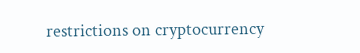restrictions on cryptocurrency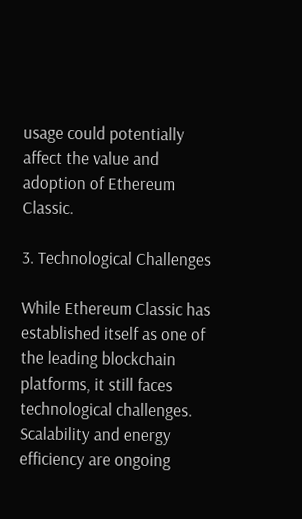usage could potentially affect the value and adoption of Ethereum Classic.

3. Technological Challenges

While Ethereum Classic has established itself as one of the leading blockchain platforms, it still faces technological challenges. Scalability and energy efficiency are ongoing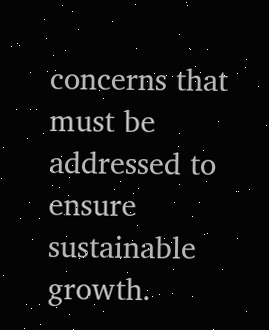concerns that must be addressed to ensure sustainable growth.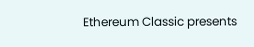Ethereum Classic presents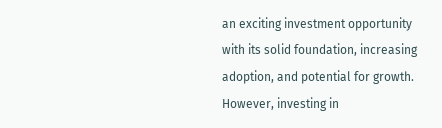an exciting investment opportunity with its solid foundation, increasing adoption, and potential for growth. However, investing in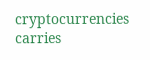cryptocurrencies carries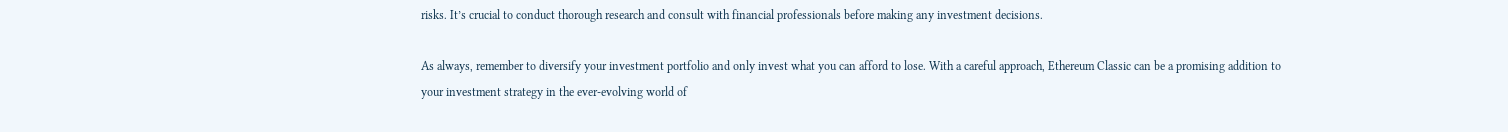risks. It’s crucial to conduct thorough research and consult with financial professionals before making any investment decisions.

As always, remember to diversify your investment portfolio and only invest what you can afford to lose. With a careful approach, Ethereum Classic can be a promising addition to your investment strategy in the ever-evolving world of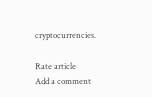cryptocurrencies.

Rate article
Add a comment